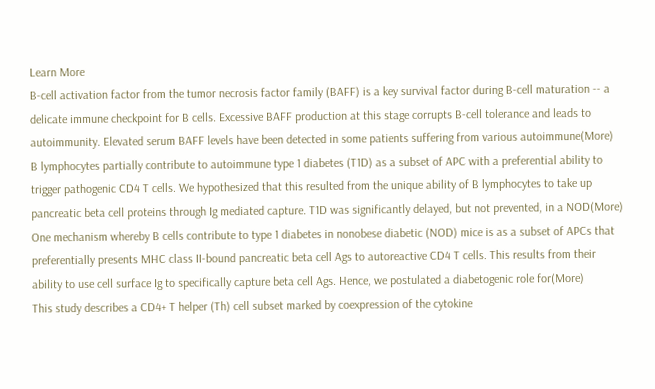Learn More
B-cell activation factor from the tumor necrosis factor family (BAFF) is a key survival factor during B-cell maturation -- a delicate immune checkpoint for B cells. Excessive BAFF production at this stage corrupts B-cell tolerance and leads to autoimmunity. Elevated serum BAFF levels have been detected in some patients suffering from various autoimmune(More)
B lymphocytes partially contribute to autoimmune type 1 diabetes (T1D) as a subset of APC with a preferential ability to trigger pathogenic CD4 T cells. We hypothesized that this resulted from the unique ability of B lymphocytes to take up pancreatic beta cell proteins through Ig mediated capture. T1D was significantly delayed, but not prevented, in a NOD(More)
One mechanism whereby B cells contribute to type 1 diabetes in nonobese diabetic (NOD) mice is as a subset of APCs that preferentially presents MHC class II-bound pancreatic beta cell Ags to autoreactive CD4 T cells. This results from their ability to use cell surface Ig to specifically capture beta cell Ags. Hence, we postulated a diabetogenic role for(More)
This study describes a CD4+ T helper (Th) cell subset marked by coexpression of the cytokine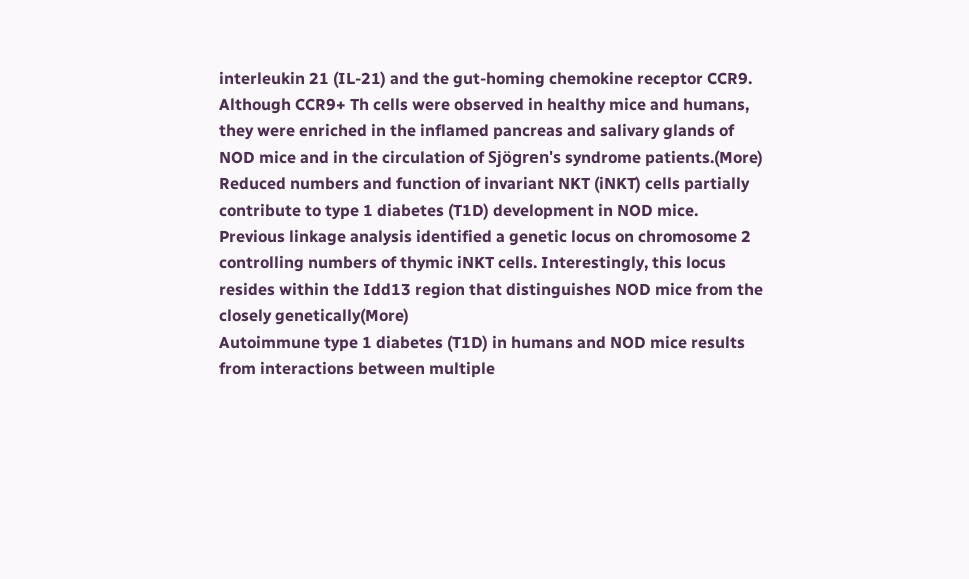interleukin 21 (IL-21) and the gut-homing chemokine receptor CCR9. Although CCR9+ Th cells were observed in healthy mice and humans, they were enriched in the inflamed pancreas and salivary glands of NOD mice and in the circulation of Sjögren's syndrome patients.(More)
Reduced numbers and function of invariant NKT (iNKT) cells partially contribute to type 1 diabetes (T1D) development in NOD mice. Previous linkage analysis identified a genetic locus on chromosome 2 controlling numbers of thymic iNKT cells. Interestingly, this locus resides within the Idd13 region that distinguishes NOD mice from the closely genetically(More)
Autoimmune type 1 diabetes (T1D) in humans and NOD mice results from interactions between multiple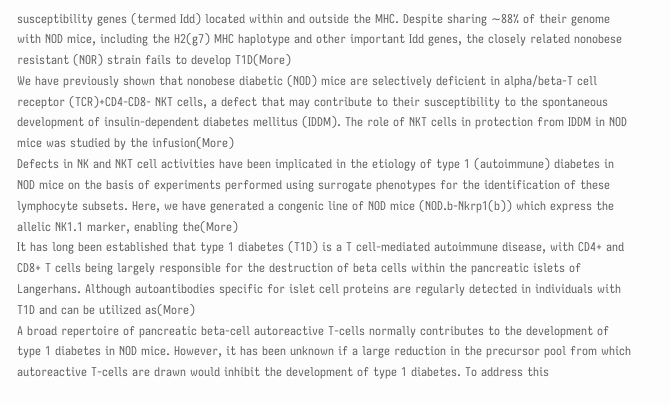susceptibility genes (termed Idd) located within and outside the MHC. Despite sharing ∼88% of their genome with NOD mice, including the H2(g7) MHC haplotype and other important Idd genes, the closely related nonobese resistant (NOR) strain fails to develop T1D(More)
We have previously shown that nonobese diabetic (NOD) mice are selectively deficient in alpha/beta-T cell receptor (TCR)+CD4-CD8- NKT cells, a defect that may contribute to their susceptibility to the spontaneous development of insulin-dependent diabetes mellitus (IDDM). The role of NKT cells in protection from IDDM in NOD mice was studied by the infusion(More)
Defects in NK and NKT cell activities have been implicated in the etiology of type 1 (autoimmune) diabetes in NOD mice on the basis of experiments performed using surrogate phenotypes for the identification of these lymphocyte subsets. Here, we have generated a congenic line of NOD mice (NOD.b-Nkrp1(b)) which express the allelic NK1.1 marker, enabling the(More)
It has long been established that type 1 diabetes (T1D) is a T cell-mediated autoimmune disease, with CD4+ and CD8+ T cells being largely responsible for the destruction of beta cells within the pancreatic islets of Langerhans. Although autoantibodies specific for islet cell proteins are regularly detected in individuals with T1D and can be utilized as(More)
A broad repertoire of pancreatic beta-cell autoreactive T-cells normally contributes to the development of type 1 diabetes in NOD mice. However, it has been unknown if a large reduction in the precursor pool from which autoreactive T-cells are drawn would inhibit the development of type 1 diabetes. To address this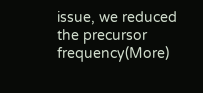issue, we reduced the precursor frequency(More)